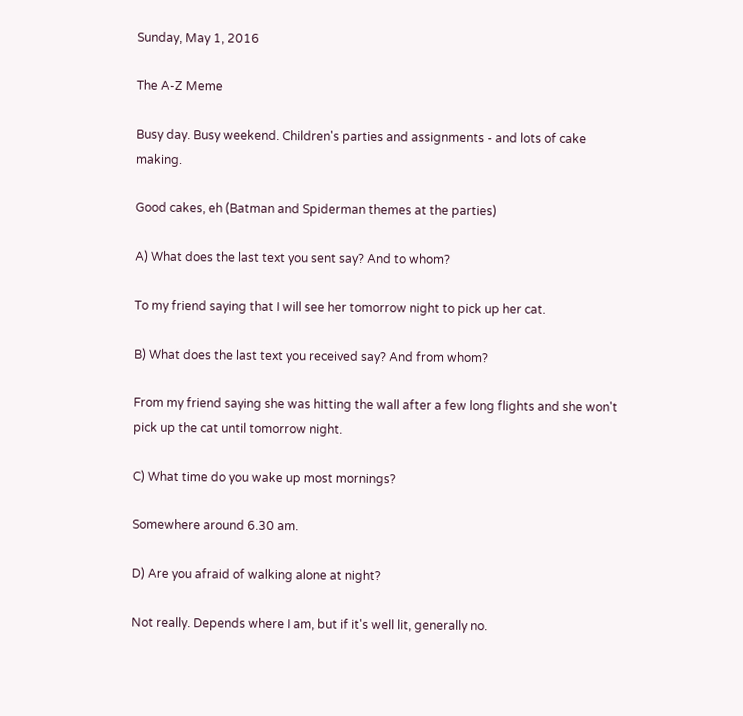Sunday, May 1, 2016

The A-Z Meme

Busy day. Busy weekend. Children's parties and assignments - and lots of cake making.

Good cakes, eh (Batman and Spiderman themes at the parties)

A) What does the last text you sent say? And to whom?

To my friend saying that I will see her tomorrow night to pick up her cat.

B) What does the last text you received say? And from whom?

From my friend saying she was hitting the wall after a few long flights and she won't pick up the cat until tomorrow night.

C) What time do you wake up most mornings?

Somewhere around 6.30 am.

D) Are you afraid of walking alone at night?

Not really. Depends where I am, but if it's well lit, generally no.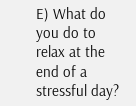E) What do you do to relax at the end of a stressful day?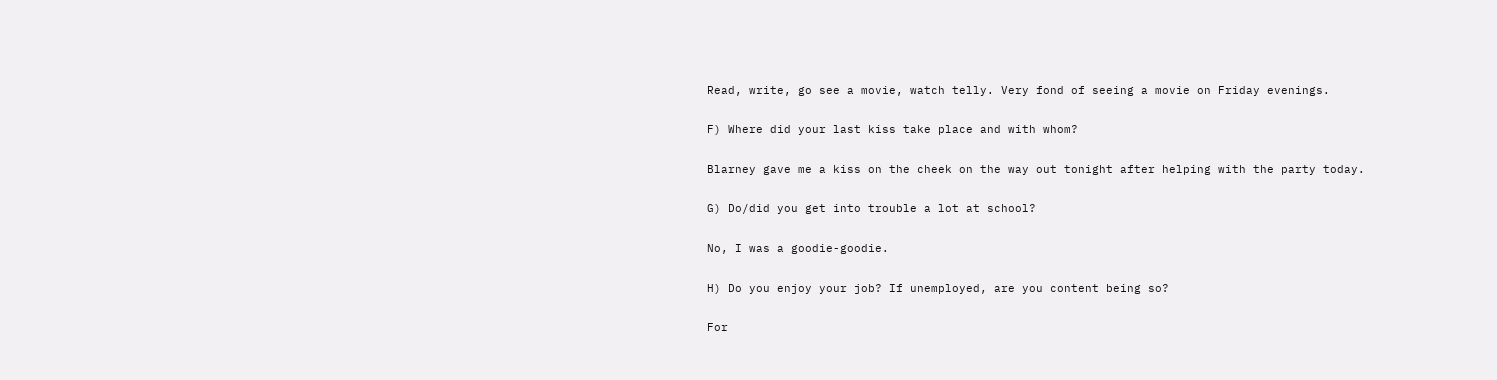Read, write, go see a movie, watch telly. Very fond of seeing a movie on Friday evenings.

F) Where did your last kiss take place and with whom?

Blarney gave me a kiss on the cheek on the way out tonight after helping with the party today.

G) Do/did you get into trouble a lot at school?

No, I was a goodie-goodie.

H) Do you enjoy your job? If unemployed, are you content being so?

For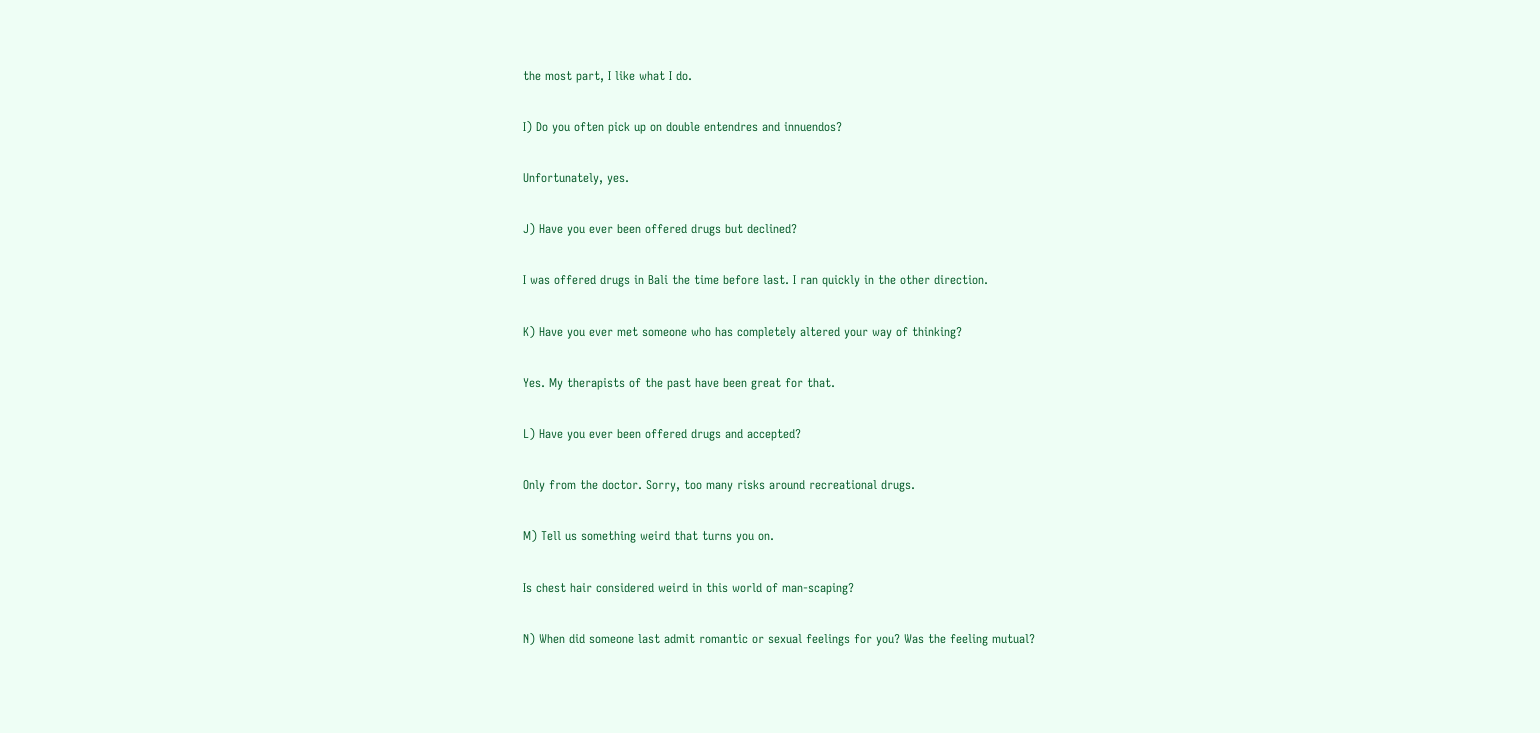the most part, I like what I do.

I) Do you often pick up on double entendres and innuendos?

Unfortunately, yes.

J) Have you ever been offered drugs but declined?

I was offered drugs in Bali the time before last. I ran quickly in the other direction.

K) Have you ever met someone who has completely altered your way of thinking?

Yes. My therapists of the past have been great for that.

L) Have you ever been offered drugs and accepted?

Only from the doctor. Sorry, too many risks around recreational drugs.

M) Tell us something weird that turns you on.

Is chest hair considered weird in this world of man-scaping?

N) When did someone last admit romantic or sexual feelings for you? Was the feeling mutual?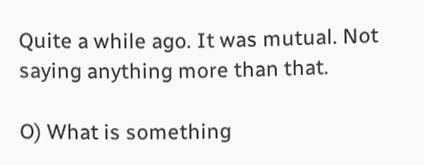Quite a while ago. It was mutual. Not saying anything more than that.

O) What is something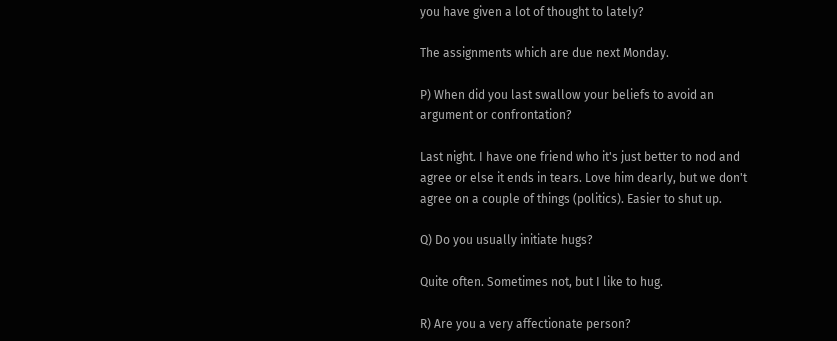you have given a lot of thought to lately?

The assignments which are due next Monday.

P) When did you last swallow your beliefs to avoid an argument or confrontation?

Last night. I have one friend who it's just better to nod and agree or else it ends in tears. Love him dearly, but we don't agree on a couple of things (politics). Easier to shut up.

Q) Do you usually initiate hugs?

Quite often. Sometimes not, but I like to hug.

R) Are you a very affectionate person?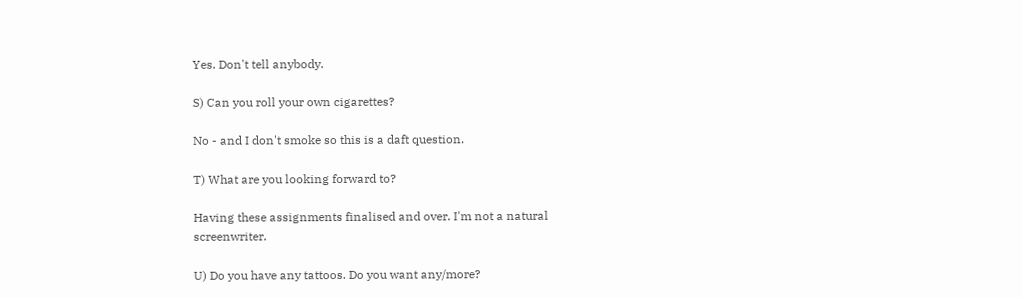Yes. Don't tell anybody.

S) Can you roll your own cigarettes?

No - and I don't smoke so this is a daft question.

T) What are you looking forward to?

Having these assignments finalised and over. I'm not a natural screenwriter.

U) Do you have any tattoos. Do you want any/more?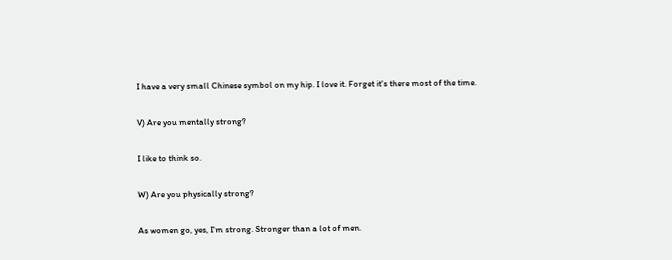I have a very small Chinese symbol on my hip. I love it. Forget it's there most of the time.

V) Are you mentally strong?

I like to think so.

W) Are you physically strong?

As women go, yes, I'm strong. Stronger than a lot of men.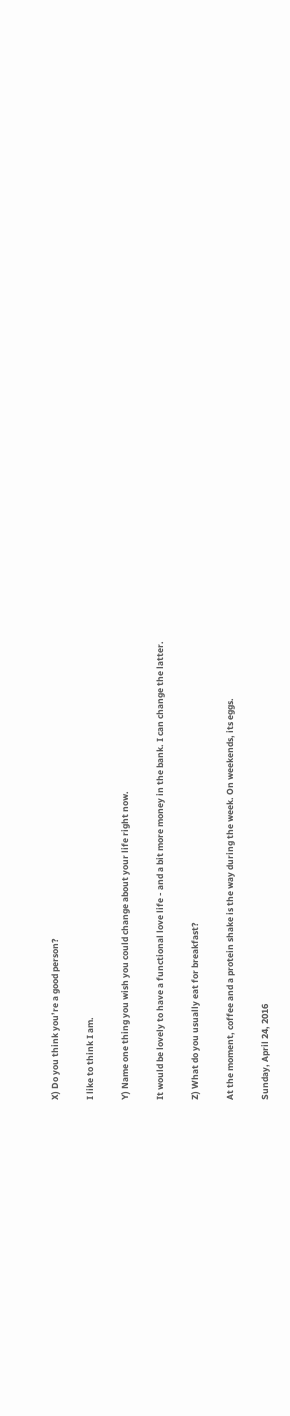X) Do you think you’re a good person?

I like to think I am.

Y) Name one thing you wish you could change about your life right now.

It would be lovely to have a functional love life - and a bit more money in the bank. I can change the latter.

Z) What do you usually eat for breakfast?

At the moment, coffee and a protein shake is the way during the week. On weekends, its eggs.

Sunday, April 24, 2016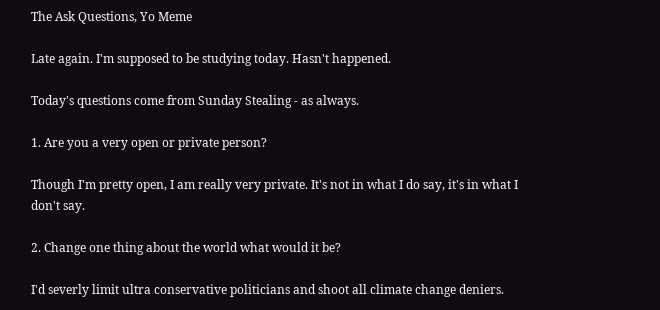The Ask Questions, Yo Meme

Late again. I'm supposed to be studying today. Hasn't happened.

Today's questions come from Sunday Stealing - as always.

1. Are you a very open or private person?

Though I'm pretty open, I am really very private. It's not in what I do say, it's in what I don't say.

2. Change one thing about the world what would it be?

I'd severly limit ultra conservative politicians and shoot all climate change deniers.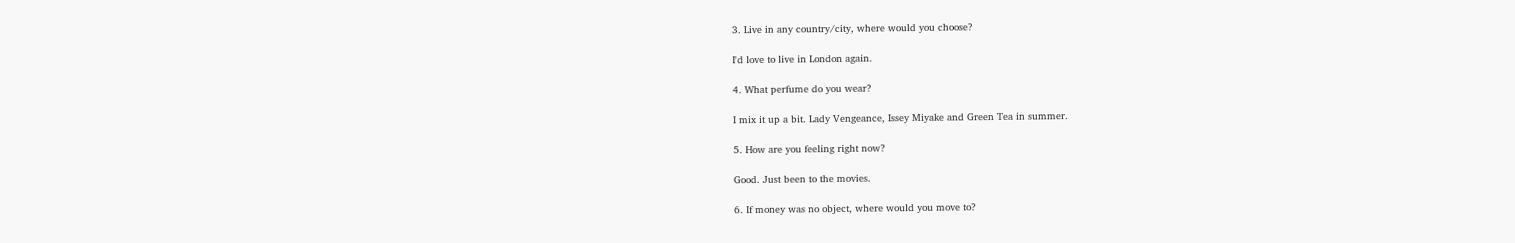3. Live in any country/city, where would you choose?

I'd love to live in London again.

4. What perfume do you wear?

I mix it up a bit. Lady Vengeance, Issey Miyake and Green Tea in summer.

5. How are you feeling right now?

Good. Just been to the movies.

6. If money was no object, where would you move to?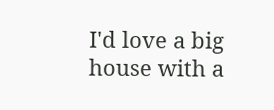I'd love a big house with a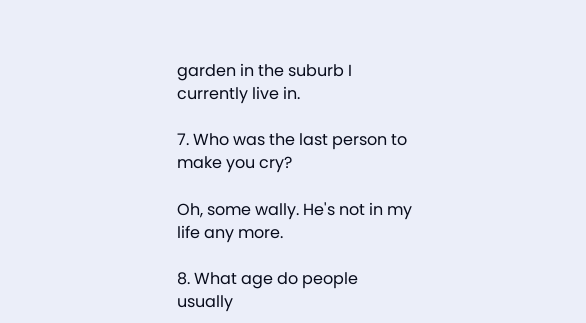garden in the suburb I currently live in.

7. Who was the last person to make you cry?

Oh, some wally. He's not in my life any more.

8. What age do people usually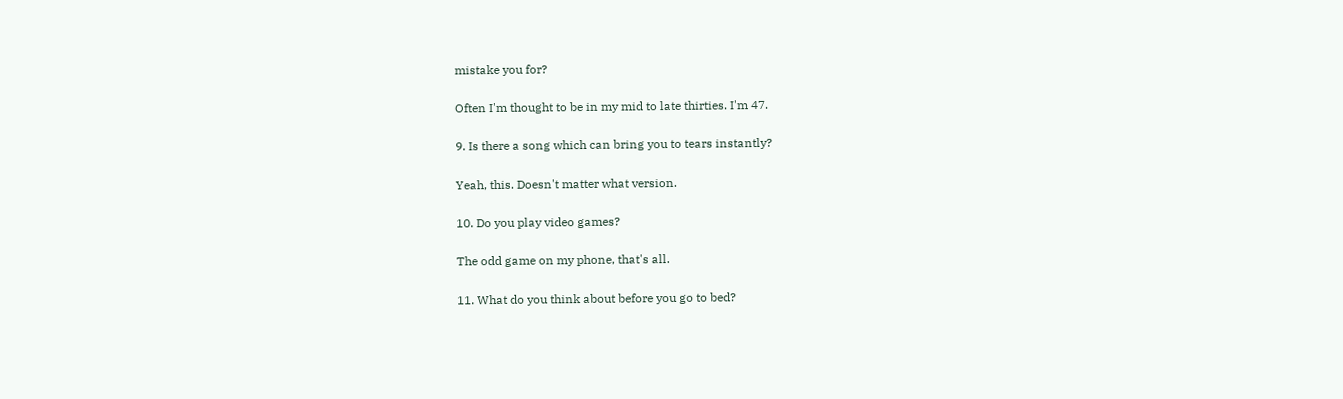mistake you for?

Often I'm thought to be in my mid to late thirties. I'm 47.

9. Is there a song which can bring you to tears instantly?

Yeah, this. Doesn't matter what version.

10. Do you play video games?

The odd game on my phone, that's all.

11. What do you think about before you go to bed?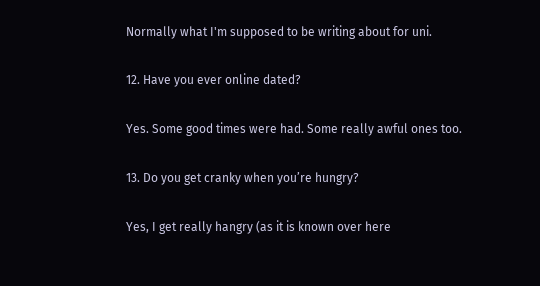Normally what I'm supposed to be writing about for uni.

12. Have you ever online dated?

Yes. Some good times were had. Some really awful ones too.

13. Do you get cranky when you’re hungry?

Yes, I get really hangry (as it is known over here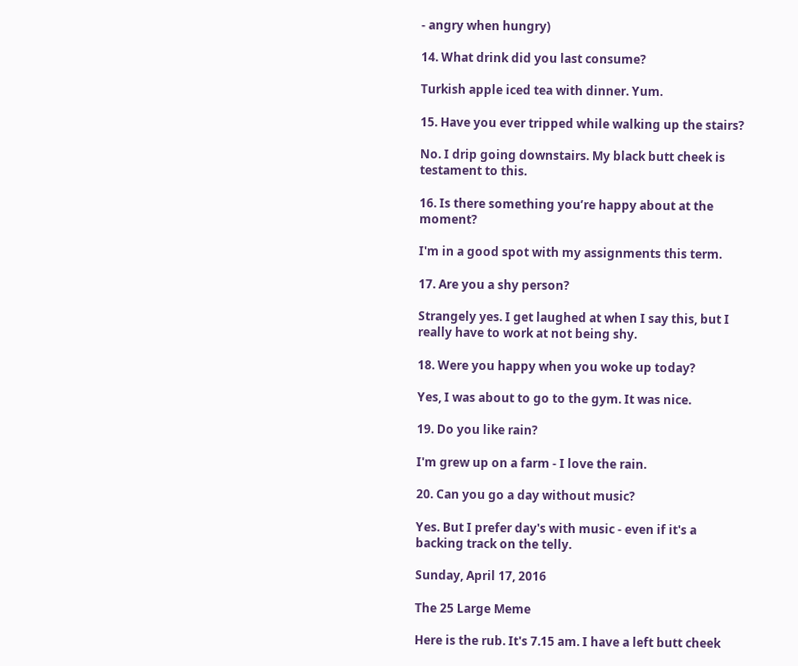- angry when hungry)

14. What drink did you last consume?

Turkish apple iced tea with dinner. Yum.

15. Have you ever tripped while walking up the stairs?

No. I drip going downstairs. My black butt cheek is testament to this.

16. Is there something you’re happy about at the moment?

I'm in a good spot with my assignments this term.

17. Are you a shy person?

Strangely yes. I get laughed at when I say this, but I really have to work at not being shy.

18. Were you happy when you woke up today?

Yes, I was about to go to the gym. It was nice.

19. Do you like rain?

I'm grew up on a farm - I love the rain.

20. Can you go a day without music?

Yes. But I prefer day's with music - even if it's a backing track on the telly.

Sunday, April 17, 2016

The 25 Large Meme

Here is the rub. It's 7.15 am. I have a left butt cheek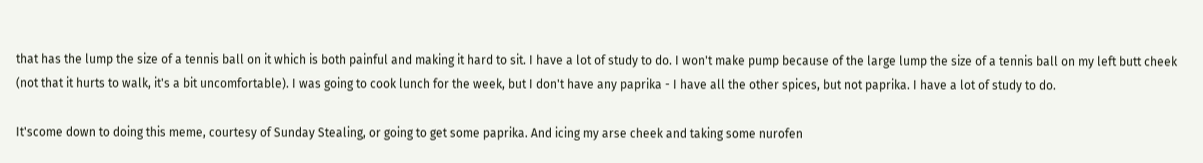that has the lump the size of a tennis ball on it which is both painful and making it hard to sit. I have a lot of study to do. I won't make pump because of the large lump the size of a tennis ball on my left butt cheek (not that it hurts to walk, it's a bit uncomfortable). I was going to cook lunch for the week, but I don't have any paprika - I have all the other spices, but not paprika. I have a lot of study to do.

It'scome down to doing this meme, courtesy of Sunday Stealing, or going to get some paprika. And icing my arse cheek and taking some nurofen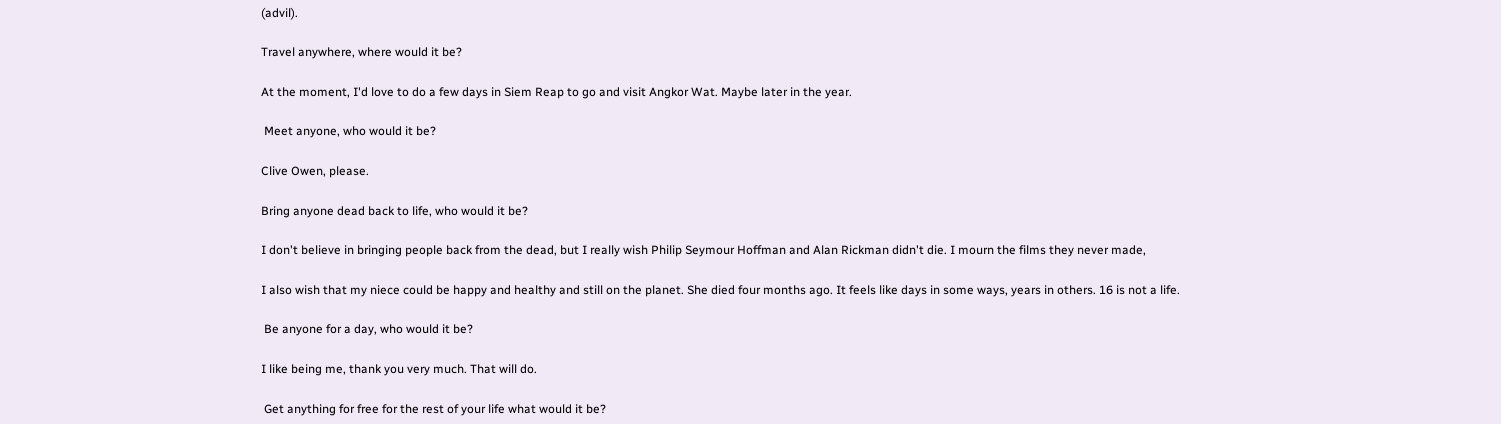(advil).

Travel anywhere, where would it be?

At the moment, I'd love to do a few days in Siem Reap to go and visit Angkor Wat. Maybe later in the year.

 Meet anyone, who would it be?

Clive Owen, please.

Bring anyone dead back to life, who would it be?

I don't believe in bringing people back from the dead, but I really wish Philip Seymour Hoffman and Alan Rickman didn't die. I mourn the films they never made,

I also wish that my niece could be happy and healthy and still on the planet. She died four months ago. It feels like days in some ways, years in others. 16 is not a life.

 Be anyone for a day, who would it be?

I like being me, thank you very much. That will do.

 Get anything for free for the rest of your life what would it be?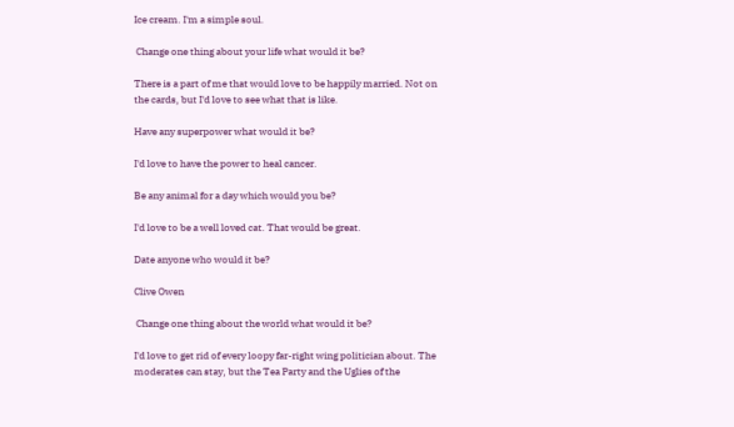Ice cream. I'm a simple soul.

 Change one thing about your life what would it be?

There is a part of me that would love to be happily married. Not on the cards, but I'd love to see what that is like.

Have any superpower what would it be?

I'd love to have the power to heal cancer.

Be any animal for a day which would you be?

I'd love to be a well loved cat. That would be great.

Date anyone who would it be?

Clive Owen

 Change one thing about the world what would it be?

I'd love to get rid of every loopy far-right wing politician about. The moderates can stay, but the Tea Party and the Uglies of the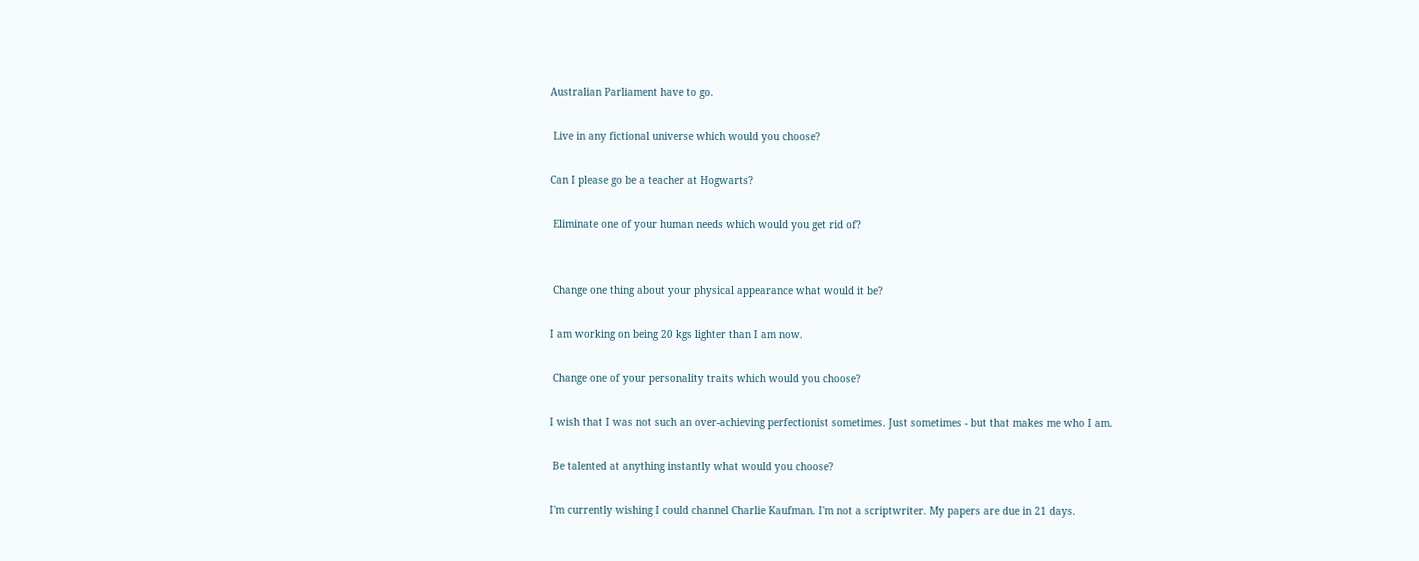Australian Parliament have to go.

 Live in any fictional universe which would you choose?

Can I please go be a teacher at Hogwarts?

 Eliminate one of your human needs which would you get rid of?


 Change one thing about your physical appearance what would it be?

I am working on being 20 kgs lighter than I am now.

 Change one of your personality traits which would you choose?

I wish that I was not such an over-achieving perfectionist sometimes. Just sometimes - but that makes me who I am.

 Be talented at anything instantly what would you choose?

I'm currently wishing I could channel Charlie Kaufman. I'm not a scriptwriter. My papers are due in 21 days.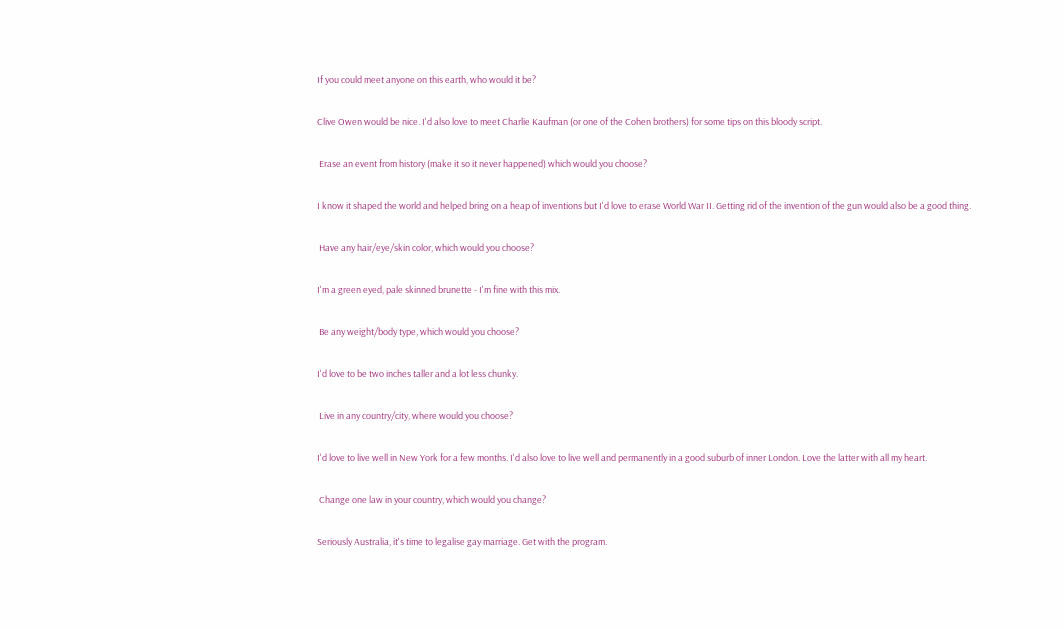If you could meet anyone on this earth, who would it be?

Clive Owen would be nice. I'd also love to meet Charlie Kaufman (or one of the Cohen brothers) for some tips on this bloody script.

 Erase an event from history (make it so it never happened) which would you choose?

I know it shaped the world and helped bring on a heap of inventions but I'd love to erase World War II. Getting rid of the invention of the gun would also be a good thing.

 Have any hair/eye/skin color, which would you choose?

I'm a green eyed, pale skinned brunette - I'm fine with this mix.

 Be any weight/body type, which would you choose?

I'd love to be two inches taller and a lot less chunky.

 Live in any country/city, where would you choose?

I'd love to live well in New York for a few months. I'd also love to live well and permanently in a good suburb of inner London. Love the latter with all my heart.

 Change one law in your country, which would you change?

Seriously Australia, it's time to legalise gay marriage. Get with the program.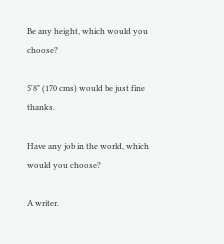Be any height, which would you choose?

5'8" (170 cms) would be just fine thanks.

Have any job in the world, which would you choose?

A writer.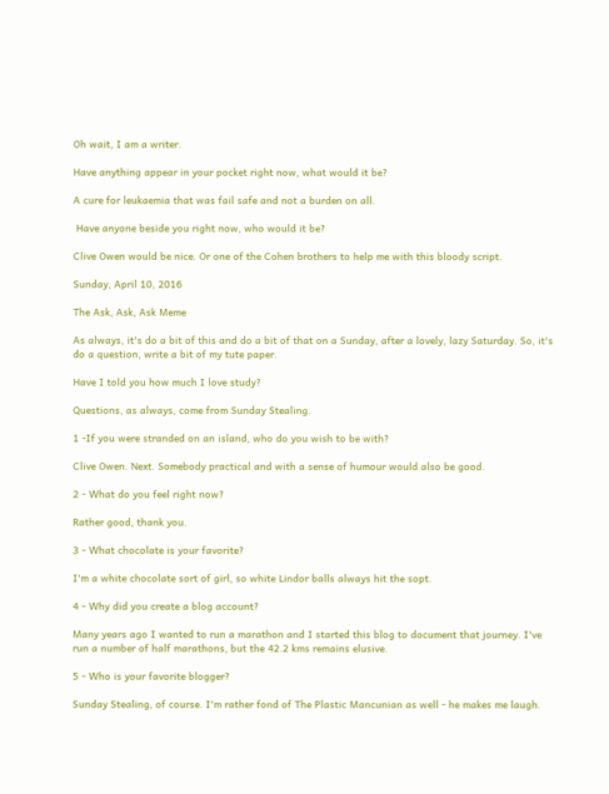Oh wait, I am a writer.

Have anything appear in your pocket right now, what would it be?

A cure for leukaemia that was fail safe and not a burden on all.

 Have anyone beside you right now, who would it be?

Clive Owen would be nice. Or one of the Cohen brothers to help me with this bloody script.

Sunday, April 10, 2016

The Ask, Ask, Ask Meme

As always, it's do a bit of this and do a bit of that on a Sunday, after a lovely, lazy Saturday. So, it's do a question, write a bit of my tute paper.

Have I told you how much I love study?

Questions, as always, come from Sunday Stealing.

1 -If you were stranded on an island, who do you wish to be with?

Clive Owen. Next. Somebody practical and with a sense of humour would also be good.

2 - What do you feel right now?

Rather good, thank you.

3 - What chocolate is your favorite?

I'm a white chocolate sort of girl, so white Lindor balls always hit the sopt.

4 - Why did you create a blog account?

Many years ago I wanted to run a marathon and I started this blog to document that journey. I've run a number of half marathons, but the 42.2 kms remains elusive.

5 - Who is your favorite blogger?

Sunday Stealing, of course. I'm rather fond of The Plastic Mancunian as well - he makes me laugh.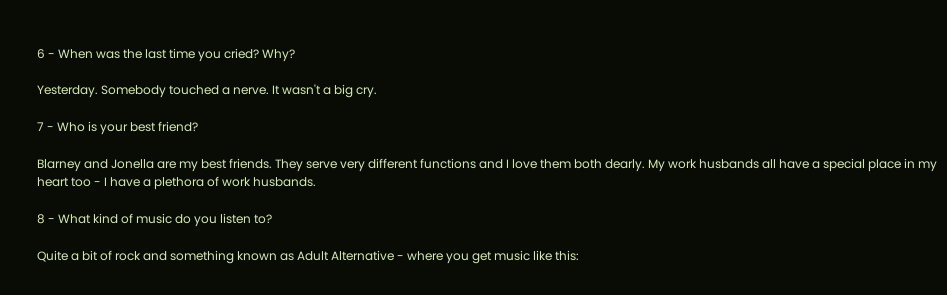6 - When was the last time you cried? Why?

Yesterday. Somebody touched a nerve. It wasn't a big cry.

7 - Who is your best friend?

Blarney and Jonella are my best friends. They serve very different functions and I love them both dearly. My work husbands all have a special place in my heart too - I have a plethora of work husbands.

8 - What kind of music do you listen to?

Quite a bit of rock and something known as Adult Alternative - where you get music like this: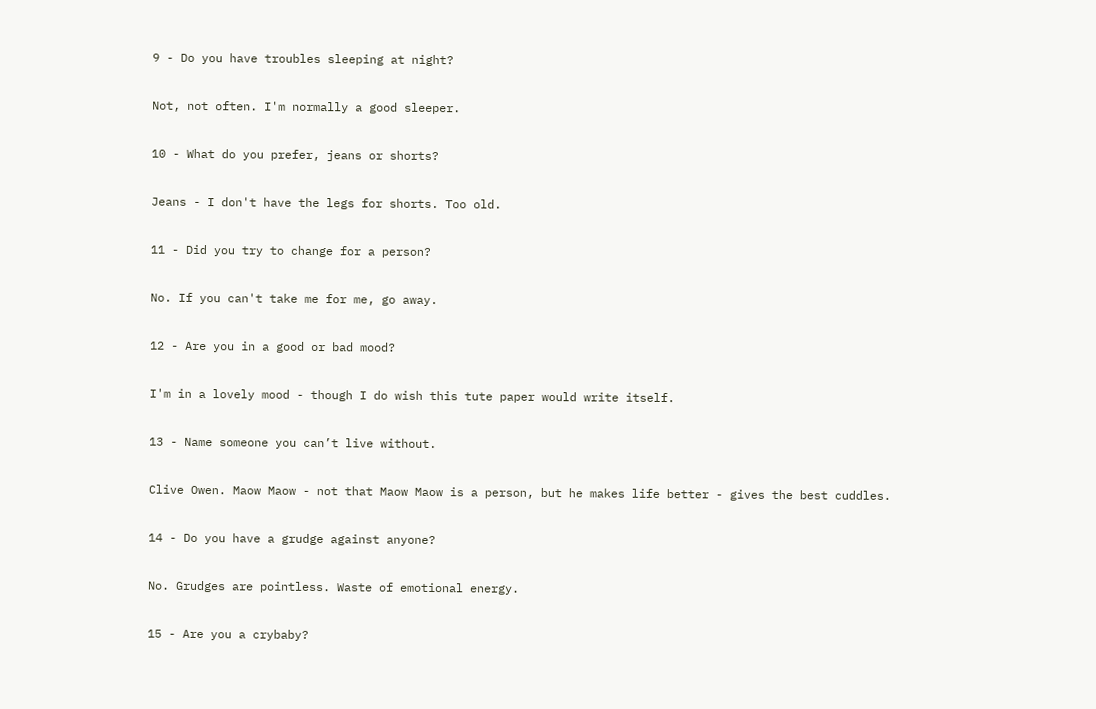9 - Do you have troubles sleeping at night?

Not, not often. I'm normally a good sleeper.

10 - What do you prefer, jeans or shorts?

Jeans - I don't have the legs for shorts. Too old.

11 - Did you try to change for a person?

No. If you can't take me for me, go away.

12 - Are you in a good or bad mood?

I'm in a lovely mood - though I do wish this tute paper would write itself.

13 - Name someone you can’t live without.

Clive Owen. Maow Maow - not that Maow Maow is a person, but he makes life better - gives the best cuddles.

14 - Do you have a grudge against anyone?

No. Grudges are pointless. Waste of emotional energy.

15 - Are you a crybaby?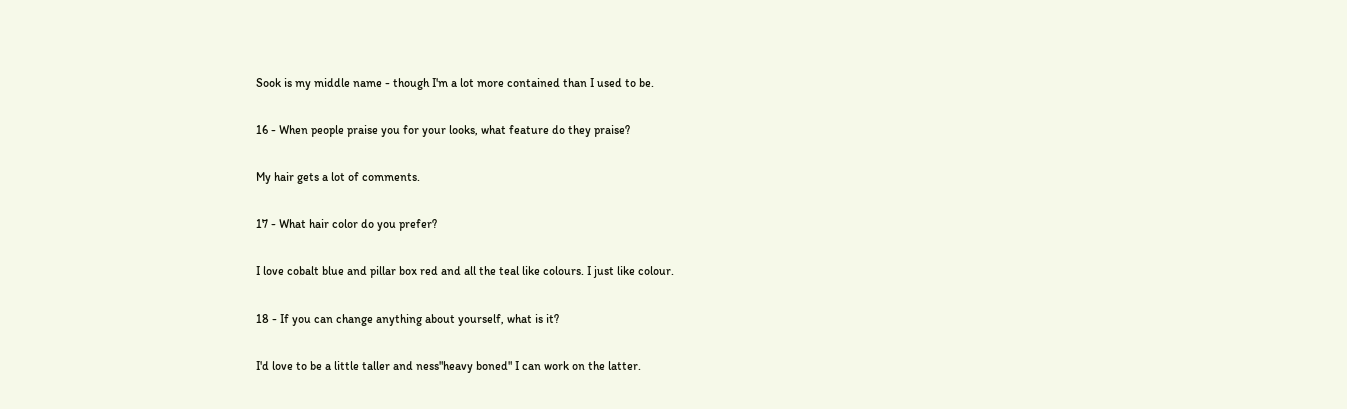Sook is my middle name - though I'm a lot more contained than I used to be.

16 - When people praise you for your looks, what feature do they praise?

My hair gets a lot of comments.

17 - What hair color do you prefer?

I love cobalt blue and pillar box red and all the teal like colours. I just like colour.

18 - If you can change anything about yourself, what is it?

I'd love to be a little taller and ness"heavy boned" I can work on the latter.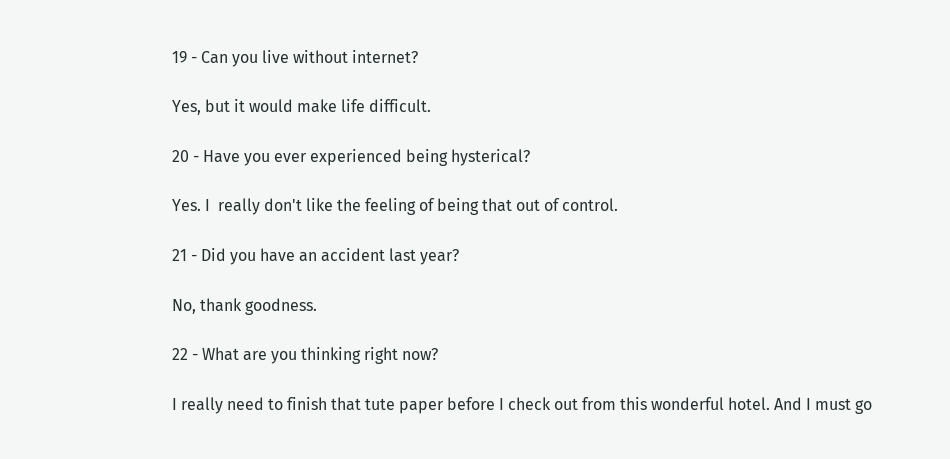19 - Can you live without internet?

Yes, but it would make life difficult.

20 - Have you ever experienced being hysterical?

Yes. I  really don't like the feeling of being that out of control.

21 - Did you have an accident last year?

No, thank goodness.

22 - What are you thinking right now?

I really need to finish that tute paper before I check out from this wonderful hotel. And I must go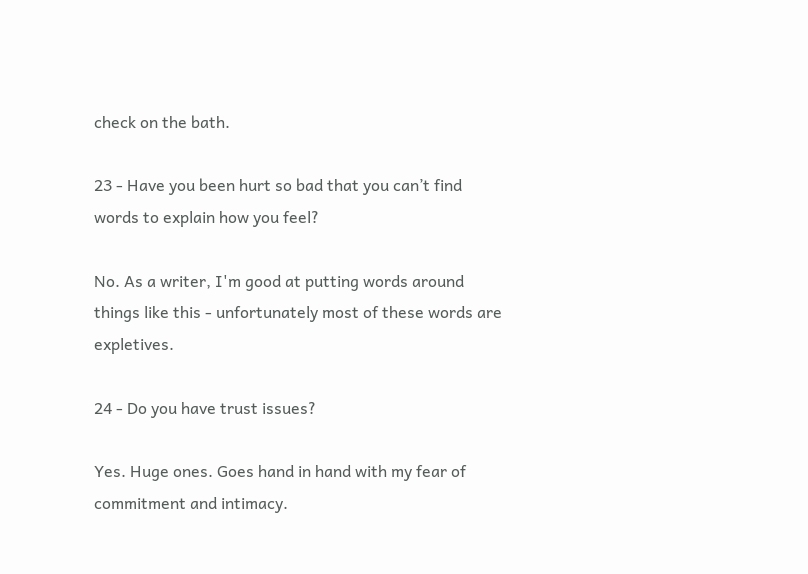check on the bath.

23 - Have you been hurt so bad that you can’t find words to explain how you feel?

No. As a writer, I'm good at putting words around things like this - unfortunately most of these words are expletives.

24 - Do you have trust issues?

Yes. Huge ones. Goes hand in hand with my fear of commitment and intimacy.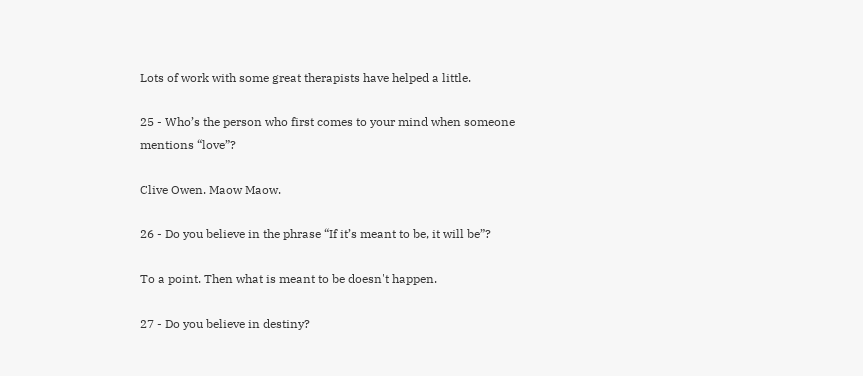Lots of work with some great therapists have helped a little.

25 - Who’s the person who first comes to your mind when someone mentions “love”?

Clive Owen. Maow Maow.

26 - Do you believe in the phrase “If it’s meant to be, it will be”?

To a point. Then what is meant to be doesn't happen.

27 - Do you believe in destiny?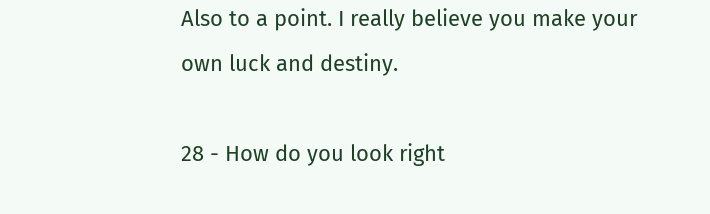Also to a point. I really believe you make your own luck and destiny.

28 - How do you look right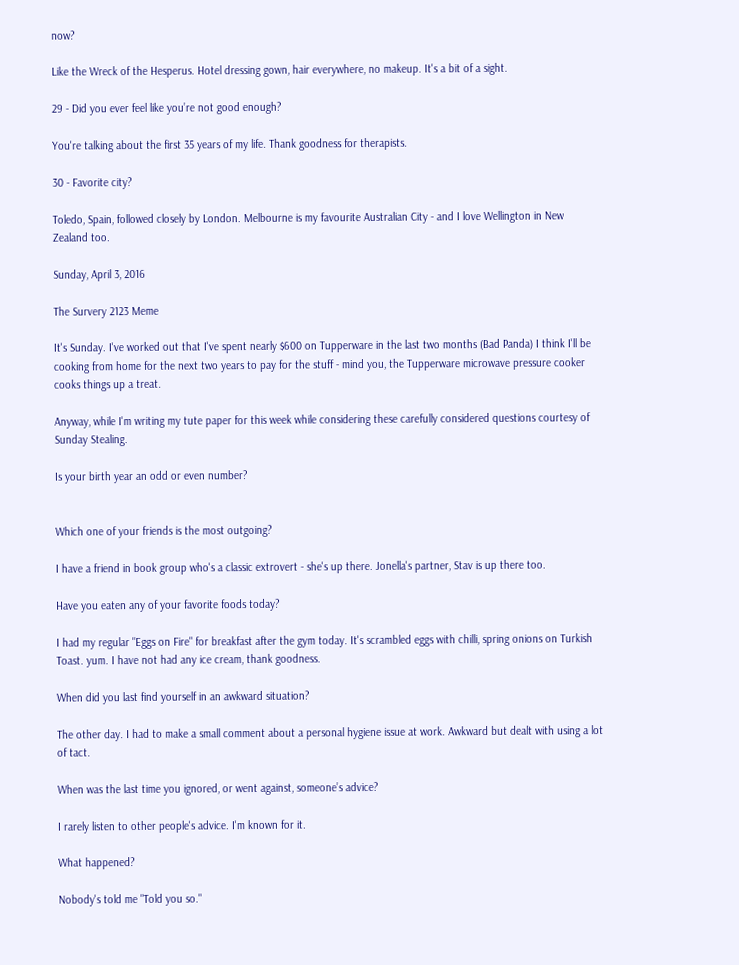now?

Like the Wreck of the Hesperus. Hotel dressing gown, hair everywhere, no makeup. It's a bit of a sight.

29 - Did you ever feel like you’re not good enough?

You're talking about the first 35 years of my life. Thank goodness for therapists.

30 - Favorite city?

Toledo, Spain, followed closely by London. Melbourne is my favourite Australian City - and I love Wellington in New Zealand too.

Sunday, April 3, 2016

The Survery 2123 Meme

It's Sunday. I've worked out that I've spent nearly $600 on Tupperware in the last two months (Bad Panda) I think I'll be cooking from home for the next two years to pay for the stuff - mind you, the Tupperware microwave pressure cooker cooks things up a treat.

Anyway, while I'm writing my tute paper for this week while considering these carefully considered questions courtesy of Sunday Stealing.

Is your birth year an odd or even number?


Which one of your friends is the most outgoing?

I have a friend in book group who's a classic extrovert - she's up there. Jonella's partner, Stav is up there too.

Have you eaten any of your favorite foods today?

I had my regular "Eggs on Fire" for breakfast after the gym today. It's scrambled eggs with chilli, spring onions on Turkish Toast. yum. I have not had any ice cream, thank goodness.

When did you last find yourself in an awkward situation?

The other day. I had to make a small comment about a personal hygiene issue at work. Awkward but dealt with using a lot of tact.

When was the last time you ignored, or went against, someone’s advice?

I rarely listen to other people's advice. I'm known for it.

What happened?

Nobody's told me "Told you so."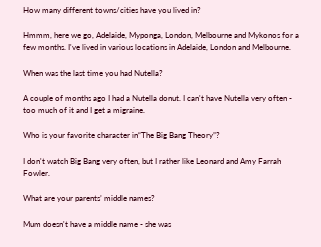How many different towns/cities have you lived in?

Hmmm, here we go, Adelaide, Myponga, London, Melbourne and Mykonos for a few months. I've lived in various locations in Adelaide, London and Melbourne.

When was the last time you had Nutella?

A couple of months ago I had a Nutella donut. I can't have Nutella very often - too much of it and I get a migraine.

Who is your favorite character in“The Big Bang Theory”?

I don't watch Big Bang very often, but I rather like Leonard and Amy Farrah Fowler.

What are your parents’ middle names?

Mum doesn't have a middle name - she was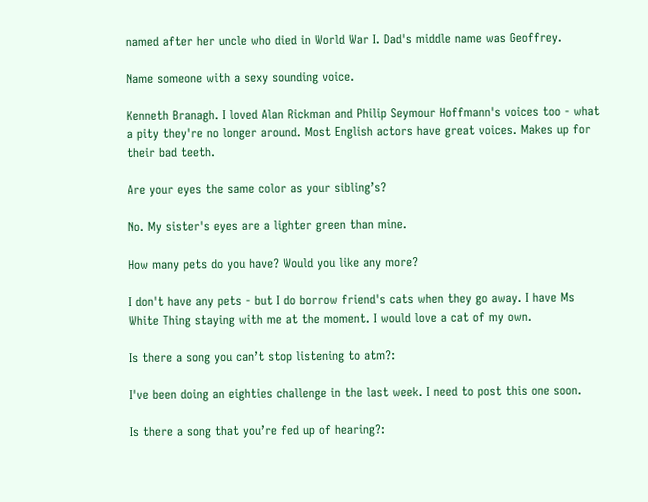named after her uncle who died in World War I. Dad's middle name was Geoffrey.

Name someone with a sexy sounding voice.

Kenneth Branagh. I loved Alan Rickman and Philip Seymour Hoffmann's voices too - what a pity they're no longer around. Most English actors have great voices. Makes up for their bad teeth.

Are your eyes the same color as your sibling’s?

No. My sister's eyes are a lighter green than mine.

How many pets do you have? Would you like any more?

I don't have any pets - but I do borrow friend's cats when they go away. I have Ms White Thing staying with me at the moment. I would love a cat of my own.

Is there a song you can’t stop listening to atm?:

I've been doing an eighties challenge in the last week. I need to post this one soon.

Is there a song that you’re fed up of hearing?: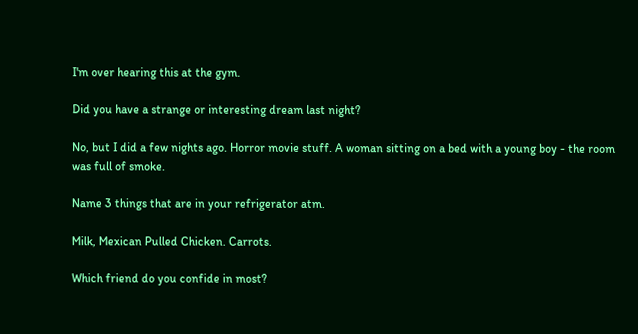I'm over hearing this at the gym.

Did you have a strange or interesting dream last night?

No, but I did a few nights ago. Horror movie stuff. A woman sitting on a bed with a young boy - the room was full of smoke.

Name 3 things that are in your refrigerator atm.

Milk, Mexican Pulled Chicken. Carrots.

Which friend do you confide in most?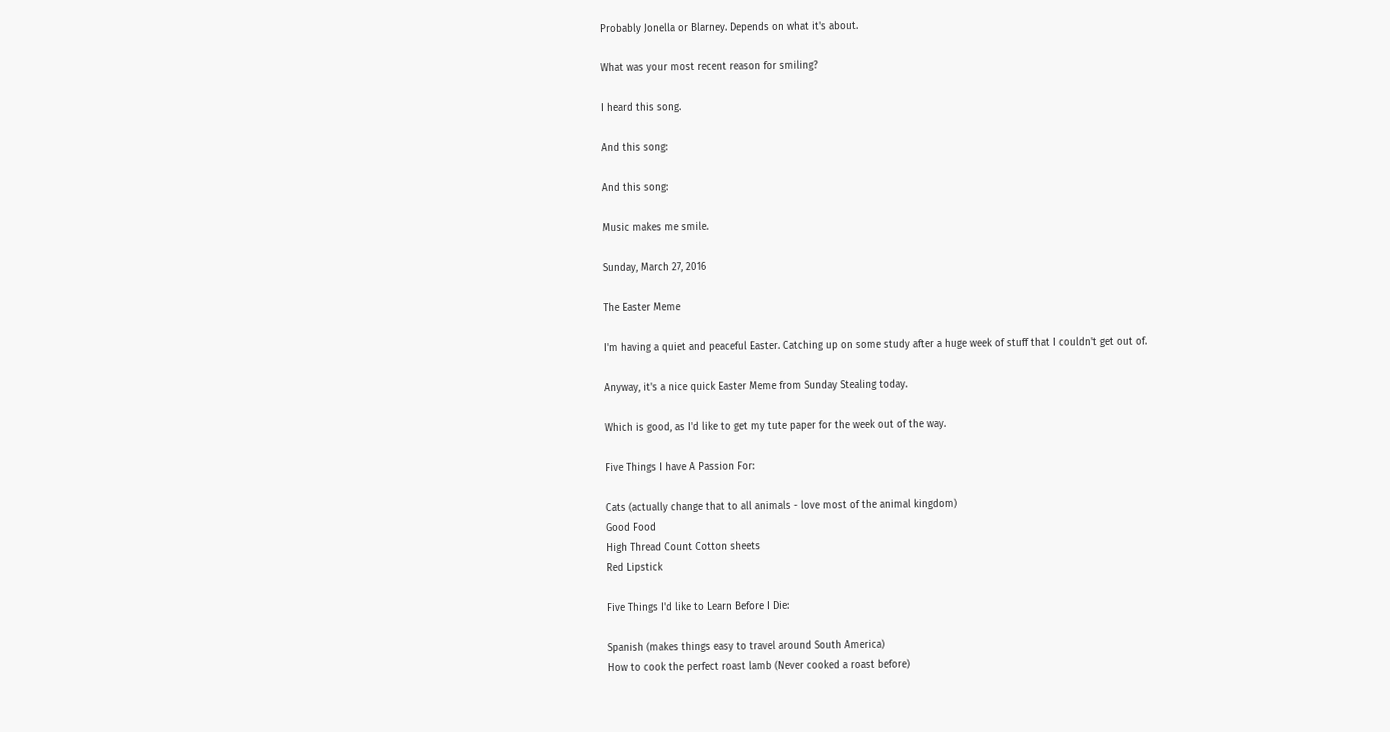Probably Jonella or Blarney. Depends on what it's about.

What was your most recent reason for smiling?

I heard this song.

And this song:

And this song:

Music makes me smile.

Sunday, March 27, 2016

The Easter Meme

I'm having a quiet and peaceful Easter. Catching up on some study after a huge week of stuff that I couldn't get out of.

Anyway, it's a nice quick Easter Meme from Sunday Stealing today.

Which is good, as I'd like to get my tute paper for the week out of the way.

Five Things I have A Passion For:

Cats (actually change that to all animals - love most of the animal kingdom)
Good Food
High Thread Count Cotton sheets
Red Lipstick

Five Things I'd like to Learn Before I Die:

Spanish (makes things easy to travel around South America)
How to cook the perfect roast lamb (Never cooked a roast before)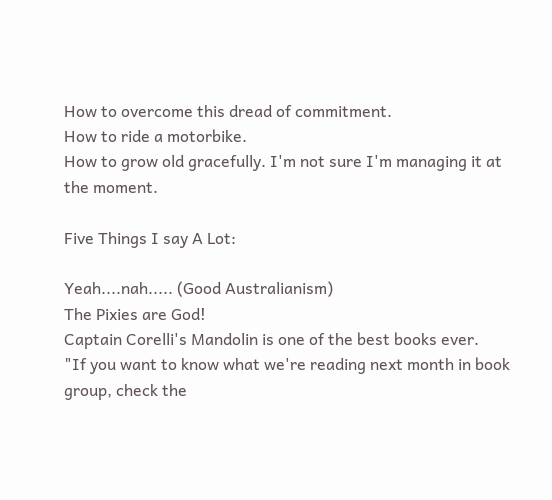How to overcome this dread of commitment.
How to ride a motorbike.
How to grow old gracefully. I'm not sure I'm managing it at the moment.

Five Things I say A Lot:

Yeah....nah..... (Good Australianism)
The Pixies are God!
Captain Corelli's Mandolin is one of the best books ever.
"If you want to know what we're reading next month in book group, check the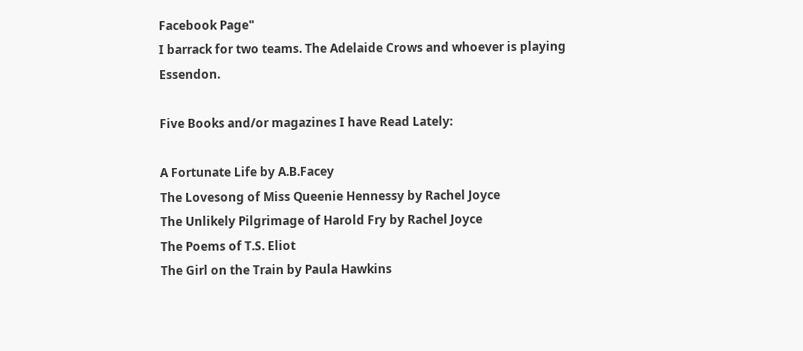Facebook Page"
I barrack for two teams. The Adelaide Crows and whoever is playing Essendon.

Five Books and/or magazines I have Read Lately:

A Fortunate Life by A.B.Facey
The Lovesong of Miss Queenie Hennessy by Rachel Joyce
The Unlikely Pilgrimage of Harold Fry by Rachel Joyce
The Poems of T.S. Eliot
The Girl on the Train by Paula Hawkins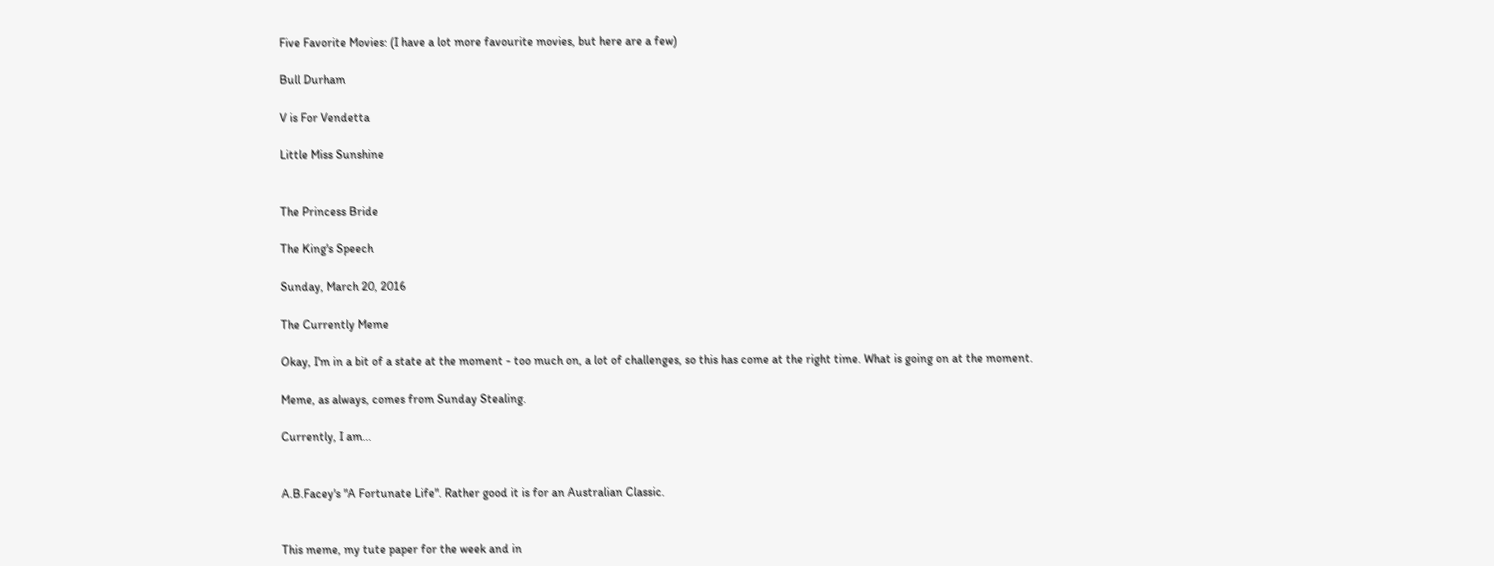Five Favorite Movies: (I have a lot more favourite movies, but here are a few)

Bull Durham

V is For Vendetta

Little Miss Sunshine


The Princess Bride

The King's Speech

Sunday, March 20, 2016

The Currently Meme

Okay, I'm in a bit of a state at the moment - too much on, a lot of challenges, so this has come at the right time. What is going on at the moment.

Meme, as always, comes from Sunday Stealing.

Currently, I am...


A.B.Facey's "A Fortunate Life". Rather good it is for an Australian Classic.


This meme, my tute paper for the week and in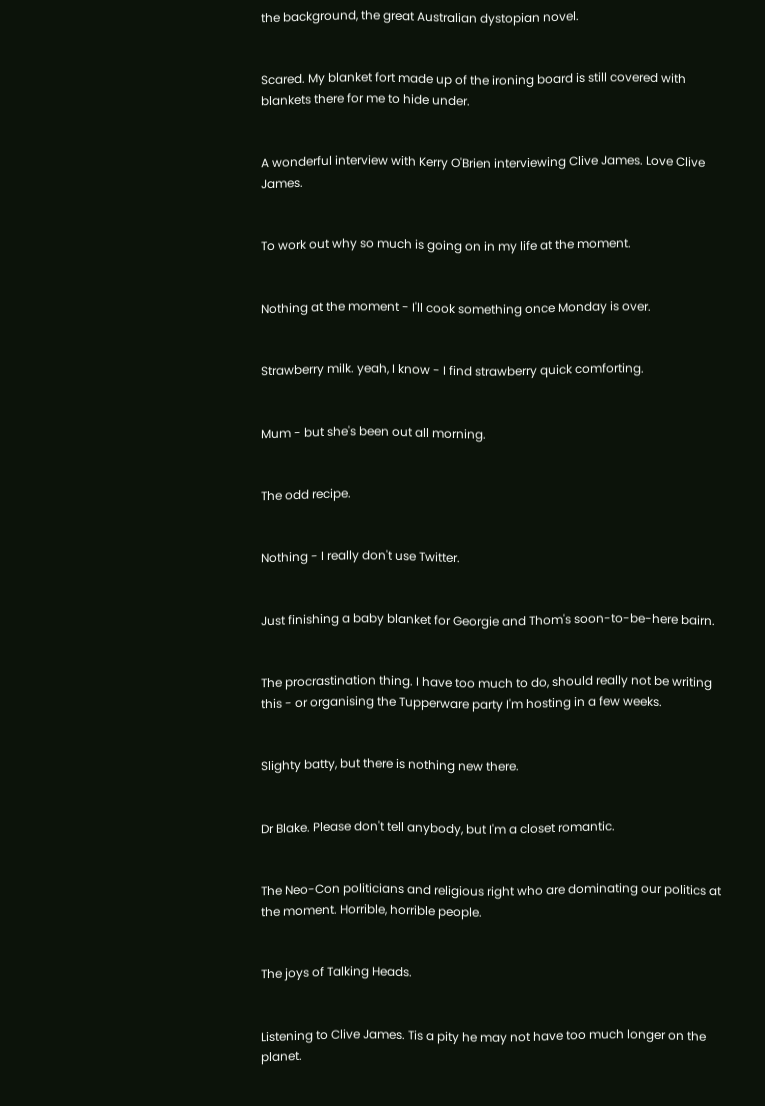the background, the great Australian dystopian novel.


Scared. My blanket fort made up of the ironing board is still covered with blankets there for me to hide under.


A wonderful interview with Kerry O'Brien interviewing Clive James. Love Clive James.


To work out why so much is going on in my life at the moment.


Nothing at the moment - I'll cook something once Monday is over.


Strawberry milk. yeah, I know - I find strawberry quick comforting.


Mum - but she's been out all morning.


The odd recipe.


Nothing - I really don't use Twitter.


Just finishing a baby blanket for Georgie and Thom's soon-to-be-here bairn.


The procrastination thing. I have too much to do, should really not be writing this - or organising the Tupperware party I'm hosting in a few weeks.


Slighty batty, but there is nothing new there.


Dr Blake. Please don't tell anybody, but I'm a closet romantic.


The Neo-Con politicians and religious right who are dominating our politics at the moment. Horrible, horrible people.


The joys of Talking Heads.


Listening to Clive James. Tis a pity he may not have too much longer on the planet.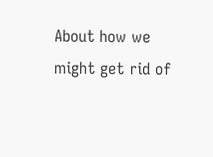About how we might get rid of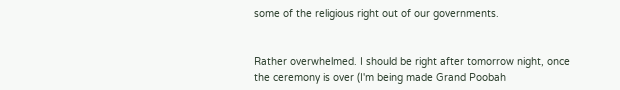some of the religious right out of our governments.


Rather overwhelmed. I should be right after tomorrow night, once the ceremony is over (I'm being made Grand Poobah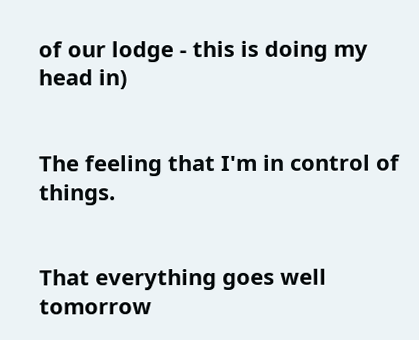of our lodge - this is doing my head in)


The feeling that I'm in control of things.


That everything goes well tomorrow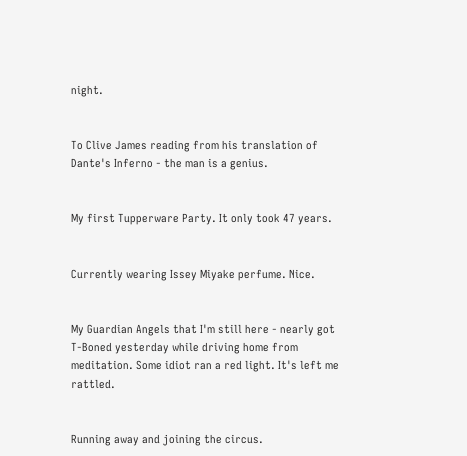night.


To Clive James reading from his translation of Dante's Inferno - the man is a genius.


My first Tupperware Party. It only took 47 years.


Currently wearing Issey Miyake perfume. Nice.


My Guardian Angels that I'm still here - nearly got T-Boned yesterday while driving home from meditation. Some idiot ran a red light. It's left me rattled.


Running away and joining the circus.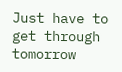Just have to get through tomorrow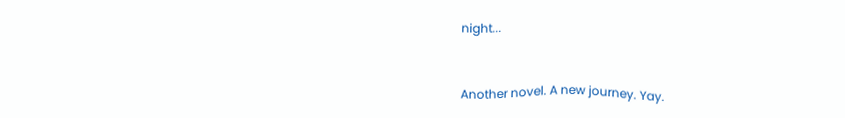night...


Another novel. A new journey. Yay.